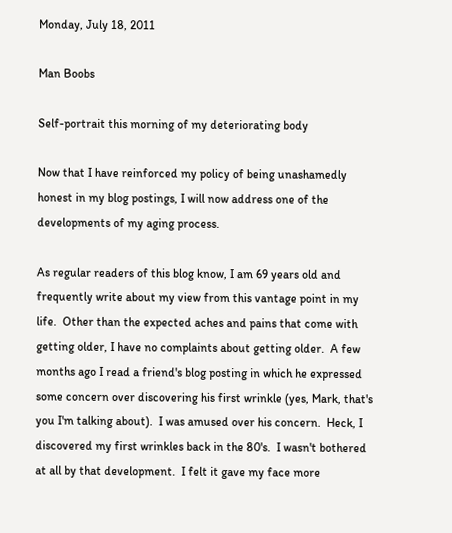Monday, July 18, 2011

Man Boobs

Self-portrait this morning of my deteriorating body

Now that I have reinforced my policy of being unashamedly honest in my blog postings, I will now address one of the developments of my aging process.

As regular readers of this blog know, I am 69 years old and frequently write about my view from this vantage point in my life.  Other than the expected aches and pains that come with getting older, I have no complaints about getting older.  A few months ago I read a friend's blog posting in which he expressed some concern over discovering his first wrinkle (yes, Mark, that's you I'm talking about).  I was amused over his concern.  Heck, I discovered my first wrinkles back in the 80's.  I wasn't bothered at all by that development.  I felt it gave my face more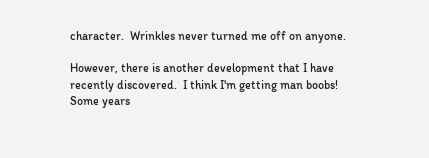character.  Wrinkles never turned me off on anyone.

However, there is another development that I have recently discovered.  I think I'm getting man boobs!
Some years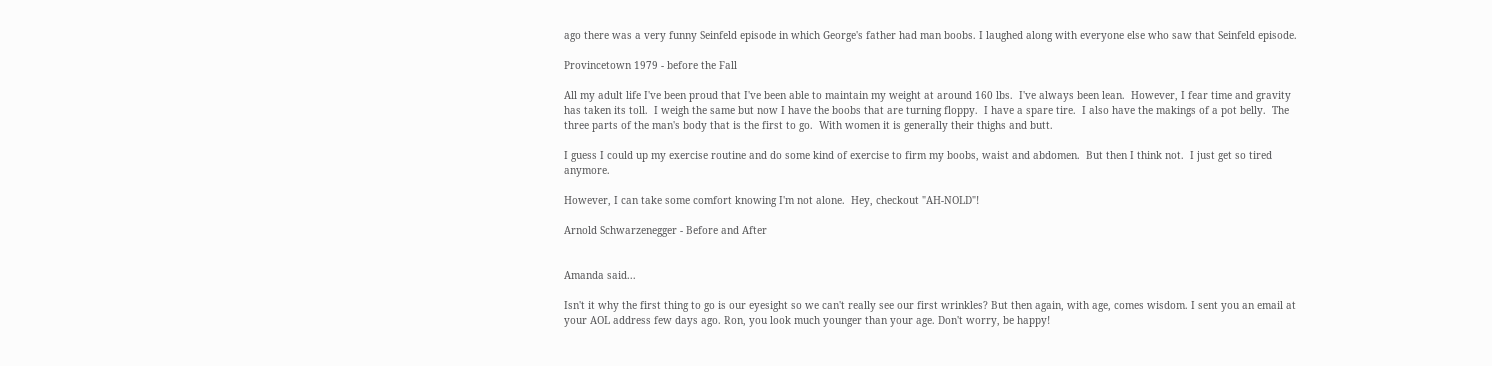ago there was a very funny Seinfeld episode in which George's father had man boobs. I laughed along with everyone else who saw that Seinfeld episode.

Provincetown 1979 - before the Fall

All my adult life I've been proud that I've been able to maintain my weight at around 160 lbs.  I've always been lean.  However, I fear time and gravity has taken its toll.  I weigh the same but now I have the boobs that are turning floppy.  I have a spare tire.  I also have the makings of a pot belly.  The three parts of the man's body that is the first to go.  With women it is generally their thighs and butt.

I guess I could up my exercise routine and do some kind of exercise to firm my boobs, waist and abdomen.  But then I think not.  I just get so tired anymore.

However, I can take some comfort knowing I'm not alone.  Hey, checkout "AH-NOLD"!

Arnold Schwarzenegger - Before and After


Amanda said...

Isn't it why the first thing to go is our eyesight so we can't really see our first wrinkles? But then again, with age, comes wisdom. I sent you an email at your AOL address few days ago. Ron, you look much younger than your age. Don't worry, be happy!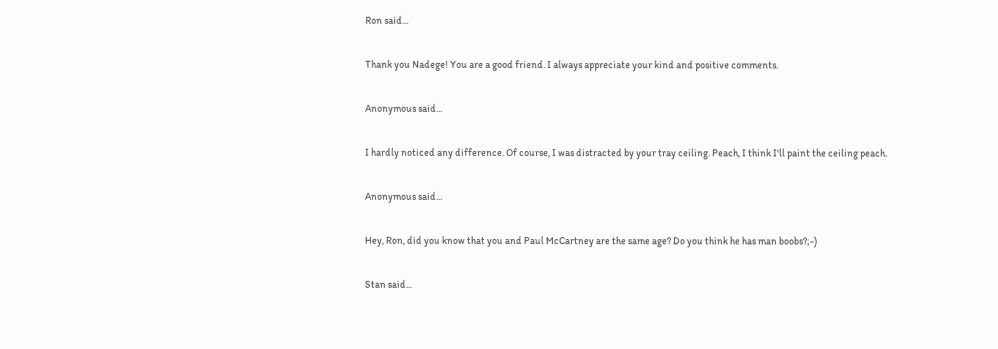Ron said...

Thank you Nadege! You are a good friend. I always appreciate your kind and positive comments.

Anonymous said...

I hardly noticed any difference. Of course, I was distracted by your tray ceiling. Peach, I think I'll paint the ceiling peach.

Anonymous said...

Hey, Ron, did you know that you and Paul McCartney are the same age? Do you think he has man boobs?;-)

Stan said...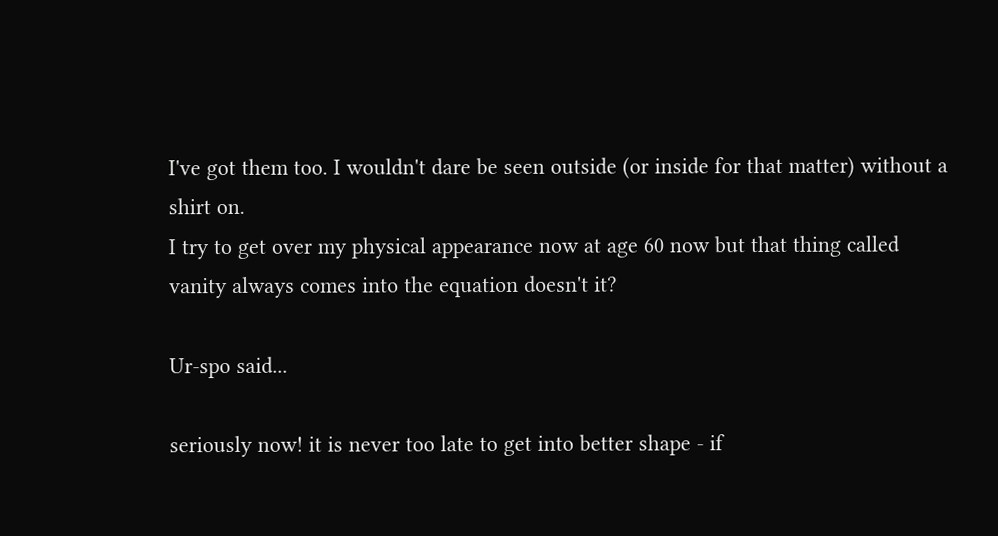I've got them too. I wouldn't dare be seen outside (or inside for that matter) without a shirt on.
I try to get over my physical appearance now at age 60 now but that thing called vanity always comes into the equation doesn't it?

Ur-spo said...

seriously now! it is never too late to get into better shape - if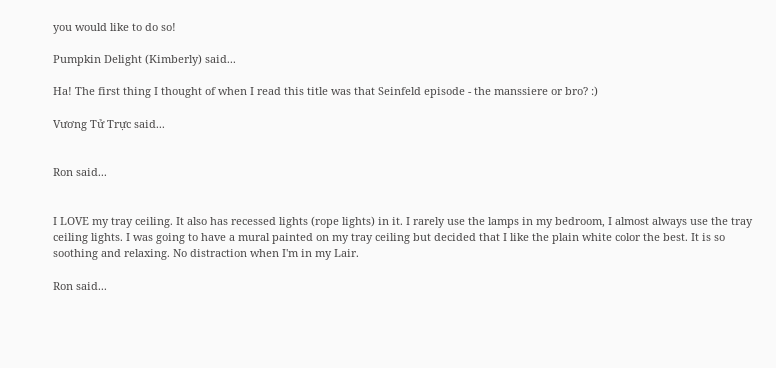you would like to do so!

Pumpkin Delight (Kimberly) said...

Ha! The first thing I thought of when I read this title was that Seinfeld episode - the manssiere or bro? :)

Vương Tử Trực said...


Ron said...


I LOVE my tray ceiling. It also has recessed lights (rope lights) in it. I rarely use the lamps in my bedroom, I almost always use the tray ceiling lights. I was going to have a mural painted on my tray ceiling but decided that I like the plain white color the best. It is so soothing and relaxing. No distraction when I'm in my Lair.

Ron said...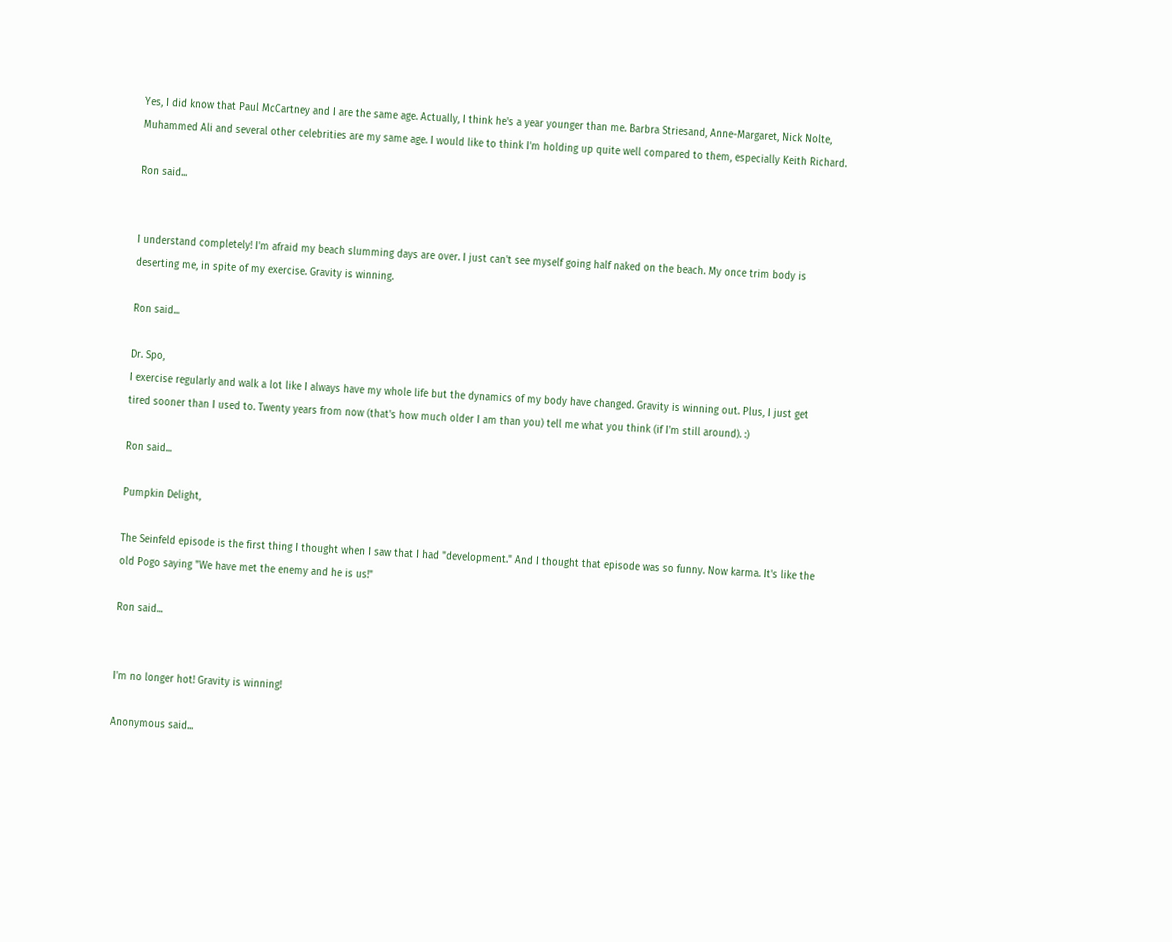Yes, I did know that Paul McCartney and I are the same age. Actually, I think he's a year younger than me. Barbra Striesand, Anne-Margaret, Nick Nolte, Muhammed Ali and several other celebrities are my same age. I would like to think I'm holding up quite well compared to them, especially Keith Richard.

Ron said...


I understand completely! I'm afraid my beach slumming days are over. I just can't see myself going half naked on the beach. My once trim body is deserting me, in spite of my exercise. Gravity is winning.

Ron said...

Dr. Spo,
I exercise regularly and walk a lot like I always have my whole life but the dynamics of my body have changed. Gravity is winning out. Plus, I just get tired sooner than I used to. Twenty years from now (that's how much older I am than you) tell me what you think (if I'm still around). :)

Ron said...

Pumpkin Delight,

The Seinfeld episode is the first thing I thought when I saw that I had "development." And I thought that episode was so funny. Now karma. It's like the old Pogo saying "We have met the enemy and he is us!"

Ron said...


I'm no longer hot! Gravity is winning!

Anonymous said...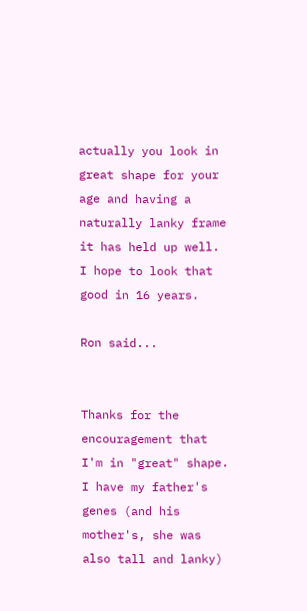actually you look in great shape for your age and having a naturally lanky frame it has held up well. I hope to look that good in 16 years.

Ron said...


Thanks for the encouragement that I'm in "great" shape. I have my father's genes (and his mother's, she was also tall and lanky)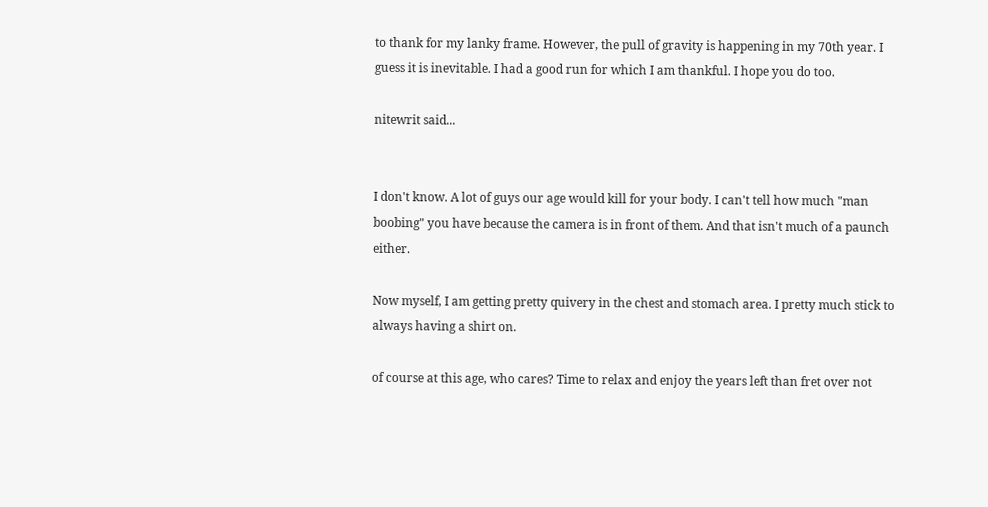to thank for my lanky frame. However, the pull of gravity is happening in my 70th year. I guess it is inevitable. I had a good run for which I am thankful. I hope you do too.

nitewrit said...


I don't know. A lot of guys our age would kill for your body. I can't tell how much "man boobing" you have because the camera is in front of them. And that isn't much of a paunch either.

Now myself, I am getting pretty quivery in the chest and stomach area. I pretty much stick to always having a shirt on.

of course at this age, who cares? Time to relax and enjoy the years left than fret over not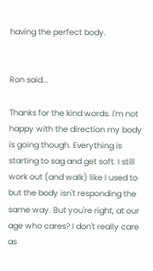having the perfect body.


Ron said...

Thanks for the kind words. I'm not happy with the direction my body is going though. Everything is starting to sag and get soft. I still work out (and walk) like I used to but the body isn't responding the same way. But you're right, at our age who cares? I don't really care as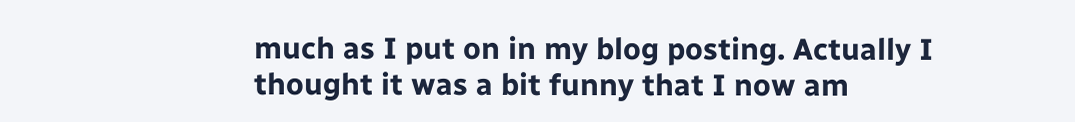much as I put on in my blog posting. Actually I thought it was a bit funny that I now am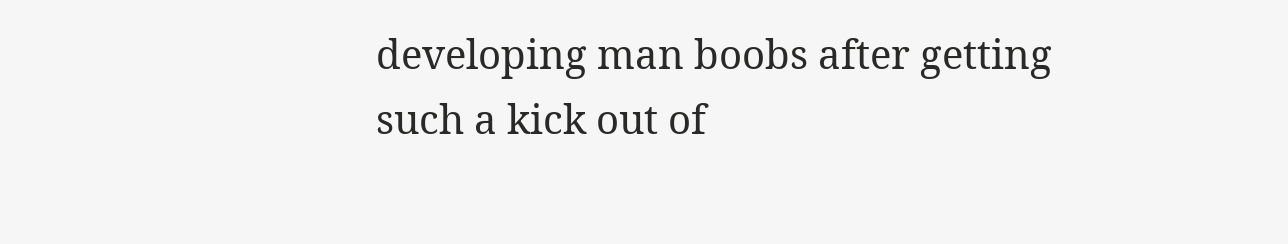developing man boobs after getting such a kick out of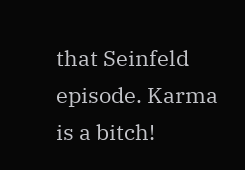that Seinfeld episode. Karma is a bitch!